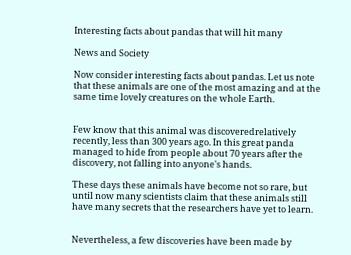Interesting facts about pandas that will hit many

News and Society

Now consider interesting facts about pandas. Let us note that these animals are one of the most amazing and at the same time lovely creatures on the whole Earth.


Few know that this animal was discoveredrelatively recently, less than 300 years ago. In this great panda managed to hide from people about 70 years after the discovery, not falling into anyone's hands.

These days these animals have become not so rare, but until now many scientists claim that these animals still have many secrets that the researchers have yet to learn.


Nevertheless, a few discoveries have been made by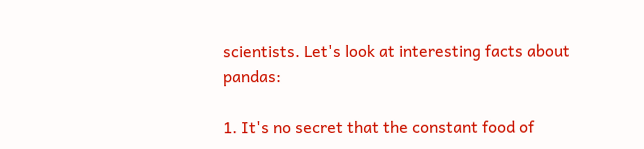scientists. Let's look at interesting facts about pandas:

1. It's no secret that the constant food of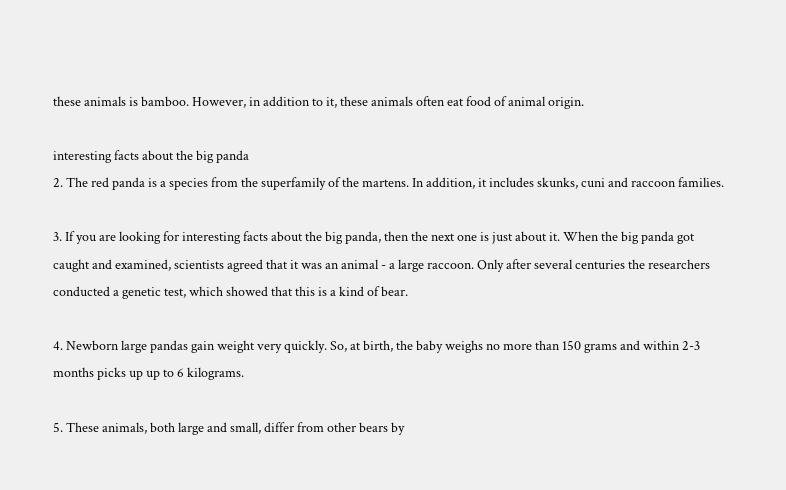these animals is bamboo. However, in addition to it, these animals often eat food of animal origin.

interesting facts about the big panda
2. The red panda is a species from the superfamily of the martens. In addition, it includes skunks, cuni and raccoon families.

3. If you are looking for interesting facts about the big panda, then the next one is just about it. When the big panda got caught and examined, scientists agreed that it was an animal - a large raccoon. Only after several centuries the researchers conducted a genetic test, which showed that this is a kind of bear.

4. Newborn large pandas gain weight very quickly. So, at birth, the baby weighs no more than 150 grams and within 2-3 months picks up up to 6 kilograms.

5. These animals, both large and small, differ from other bears by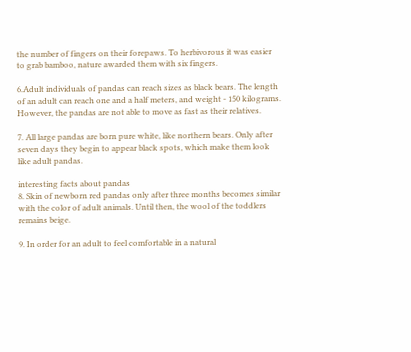the number of fingers on their forepaws. To herbivorous it was easier to grab bamboo, nature awarded them with six fingers.

6.Adult individuals of pandas can reach sizes as black bears. The length of an adult can reach one and a half meters, and weight - 150 kilograms. However, the pandas are not able to move as fast as their relatives.

7. All large pandas are born pure white, like northern bears. Only after seven days they begin to appear black spots, which make them look like adult pandas.

interesting facts about pandas
8. Skin of newborn red pandas only after three months becomes similar with the color of adult animals. Until then, the wool of the toddlers remains beige.

9. In order for an adult to feel comfortable in a natural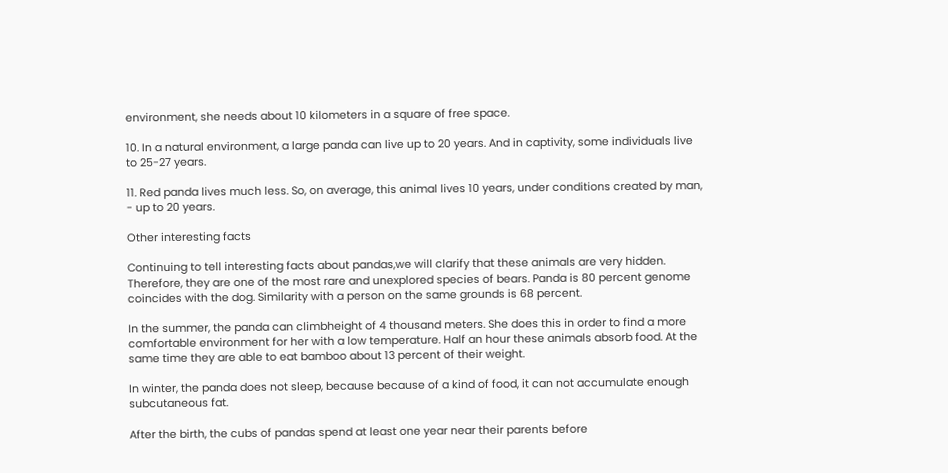environment, she needs about 10 kilometers in a square of free space.

10. In a natural environment, a large panda can live up to 20 years. And in captivity, some individuals live to 25-27 years.

11. Red panda lives much less. So, on average, this animal lives 10 years, under conditions created by man, - up to 20 years.

Other interesting facts

Continuing to tell interesting facts about pandas,we will clarify that these animals are very hidden. Therefore, they are one of the most rare and unexplored species of bears. Panda is 80 percent genome coincides with the dog. Similarity with a person on the same grounds is 68 percent.

In the summer, the panda can climbheight of 4 thousand meters. She does this in order to find a more comfortable environment for her with a low temperature. Half an hour these animals absorb food. At the same time they are able to eat bamboo about 13 percent of their weight.

In winter, the panda does not sleep, because because of a kind of food, it can not accumulate enough subcutaneous fat.

After the birth, the cubs of pandas spend at least one year near their parents before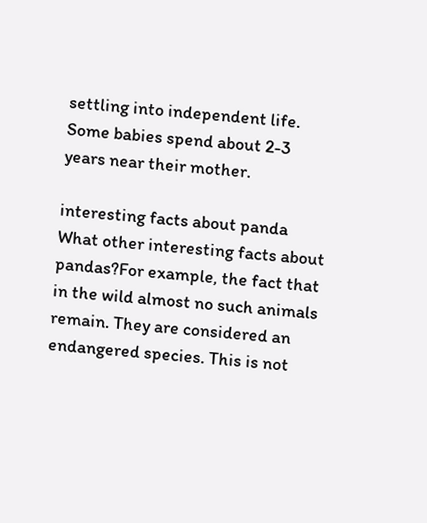settling into independent life. Some babies spend about 2-3 years near their mother.

interesting facts about panda
What other interesting facts about pandas?For example, the fact that in the wild almost no such animals remain. They are considered an endangered species. This is not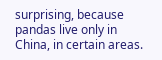surprising, because pandas live only in China, in certain areas.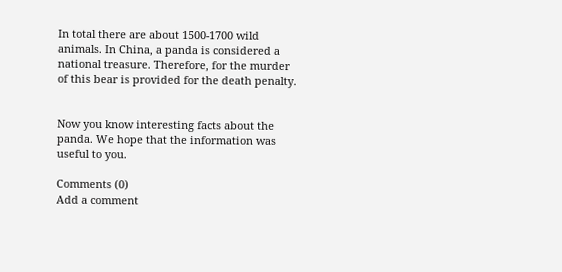In total there are about 1500-1700 wild animals. In China, a panda is considered a national treasure. Therefore, for the murder of this bear is provided for the death penalty.


Now you know interesting facts about the panda. We hope that the information was useful to you.

Comments (0)
Add a comment